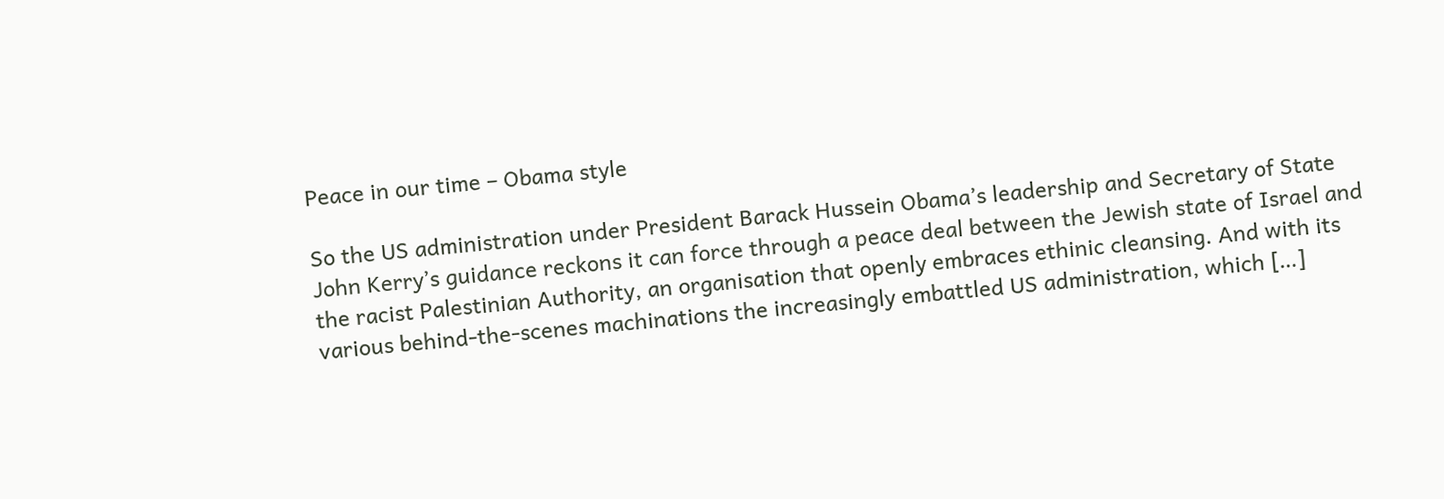Peace in our time – Obama style

So the US administration under President Barack Hussein Obama’s leadership and Secretary of State John Kerry’s guidance reckons it can force through a peace deal between the Jewish state of Israel and the racist Palestinian Authority, an organisation that openly embraces ethinic cleansing. And with its various behind-the-scenes machinations the increasingly embattled US administration, which […]